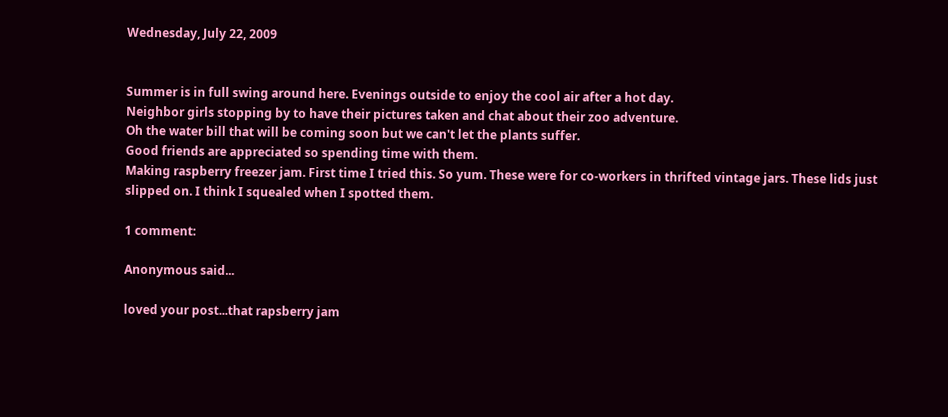Wednesday, July 22, 2009


Summer is in full swing around here. Evenings outside to enjoy the cool air after a hot day.
Neighbor girls stopping by to have their pictures taken and chat about their zoo adventure.
Oh the water bill that will be coming soon but we can't let the plants suffer.
Good friends are appreciated so spending time with them.
Making raspberry freezer jam. First time I tried this. So yum. These were for co-workers in thrifted vintage jars. These lids just slipped on. I think I squealed when I spotted them.

1 comment:

Anonymous said...

loved your post...that rapsberry jam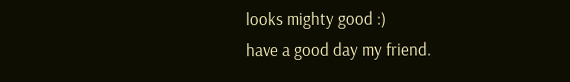looks mighty good :)
have a good day my friend.